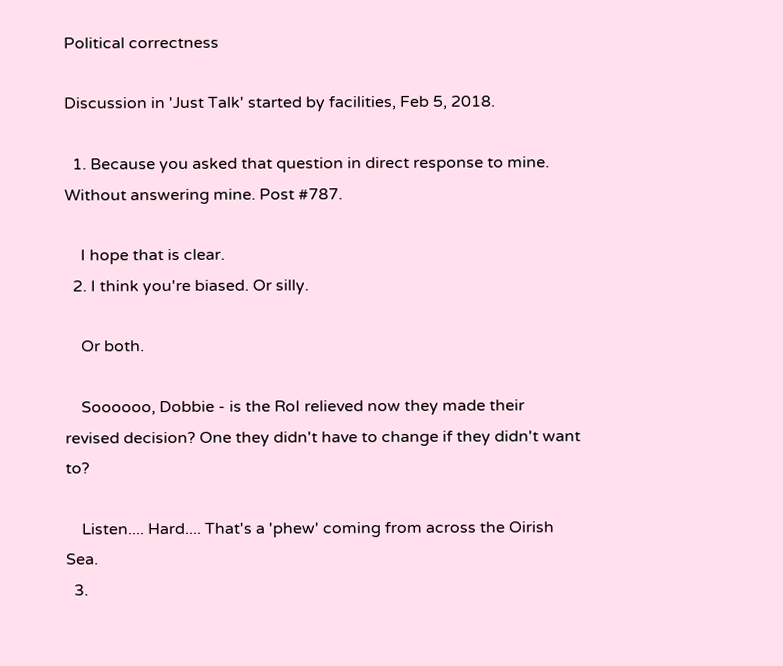Political correctness

Discussion in 'Just Talk' started by facilities, Feb 5, 2018.

  1. Because you asked that question in direct response to mine. Without answering mine. Post #787.

    I hope that is clear.
  2. I think you're biased. Or silly.

    Or both.

    Soooooo, Dobbie - is the RoI relieved now they made their revised decision? One they didn't have to change if they didn't want to?

    Listen.... Hard.... That's a 'phew' coming from across the Oirish Sea.
  3.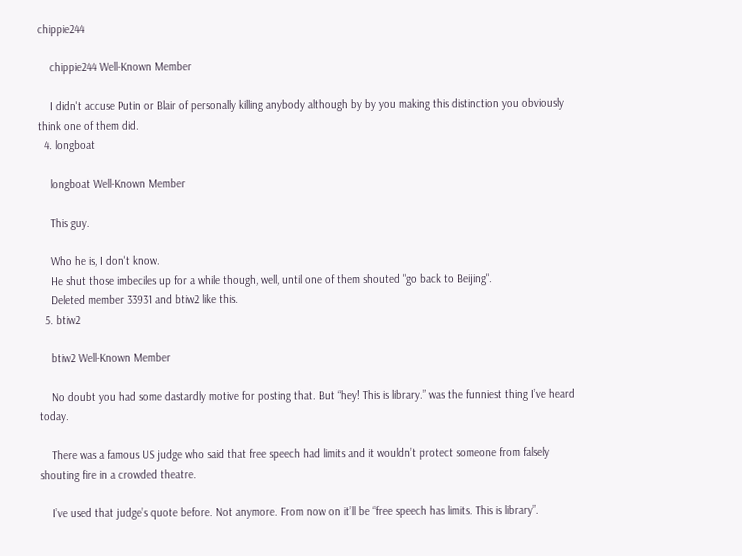chippie244

    chippie244 Well-Known Member

    I didn't accuse Putin or Blair of personally killing anybody although by by you making this distinction you obviously think one of them did.
  4. longboat

    longboat Well-Known Member

    This guy.

    Who he is, I don't know.
    He shut those imbeciles up for a while though, well, until one of them shouted "go back to Beijing".
    Deleted member 33931 and btiw2 like this.
  5. btiw2

    btiw2 Well-Known Member

    No doubt you had some dastardly motive for posting that. But “hey! This is library.” was the funniest thing I’ve heard today.

    There was a famous US judge who said that free speech had limits and it wouldn’t protect someone from falsely shouting fire in a crowded theatre.

    I’ve used that judge’s quote before. Not anymore. From now on it’ll be “free speech has limits. This is library”.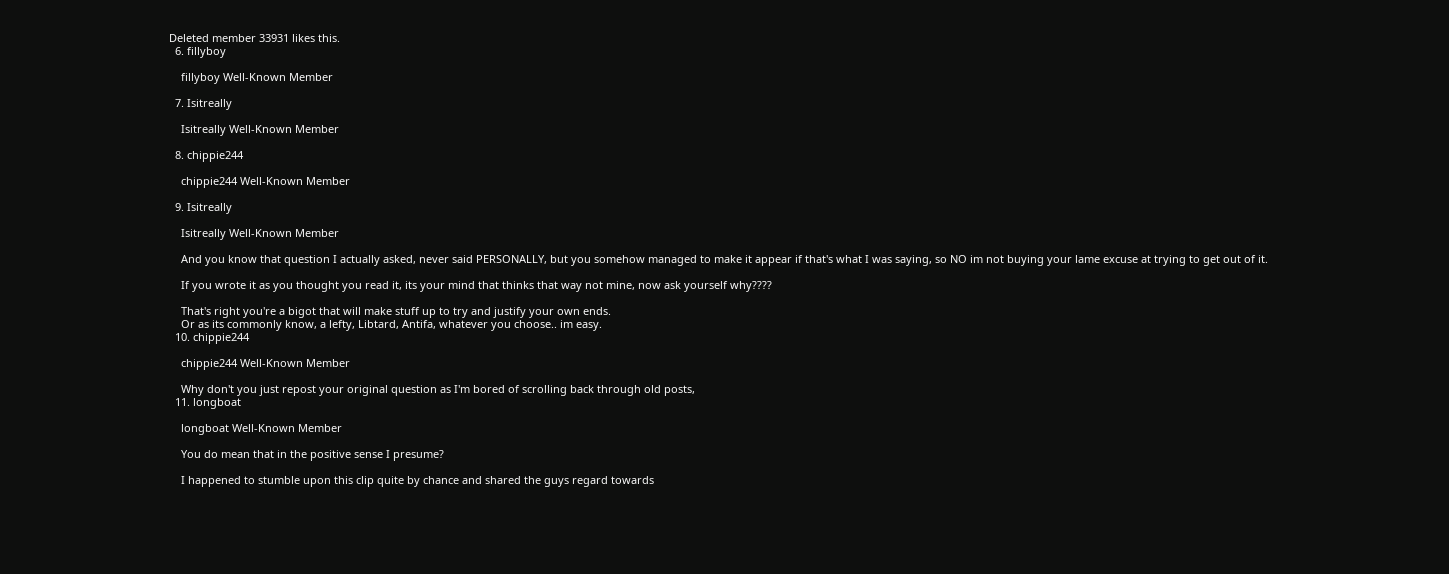Deleted member 33931 likes this.
  6. fillyboy

    fillyboy Well-Known Member

  7. Isitreally

    Isitreally Well-Known Member

  8. chippie244

    chippie244 Well-Known Member

  9. Isitreally

    Isitreally Well-Known Member

    And you know that question I actually asked, never said PERSONALLY, but you somehow managed to make it appear if that's what I was saying, so NO im not buying your lame excuse at trying to get out of it.

    If you wrote it as you thought you read it, its your mind that thinks that way not mine, now ask yourself why????

    That's right you're a bigot that will make stuff up to try and justify your own ends.
    Or as its commonly know, a lefty, Libtard, Antifa, whatever you choose.. im easy.
  10. chippie244

    chippie244 Well-Known Member

    Why don't you just repost your original question as I'm bored of scrolling back through old posts,
  11. longboat

    longboat Well-Known Member

    You do mean that in the positive sense I presume?

    I happened to stumble upon this clip quite by chance and shared the guys regard towards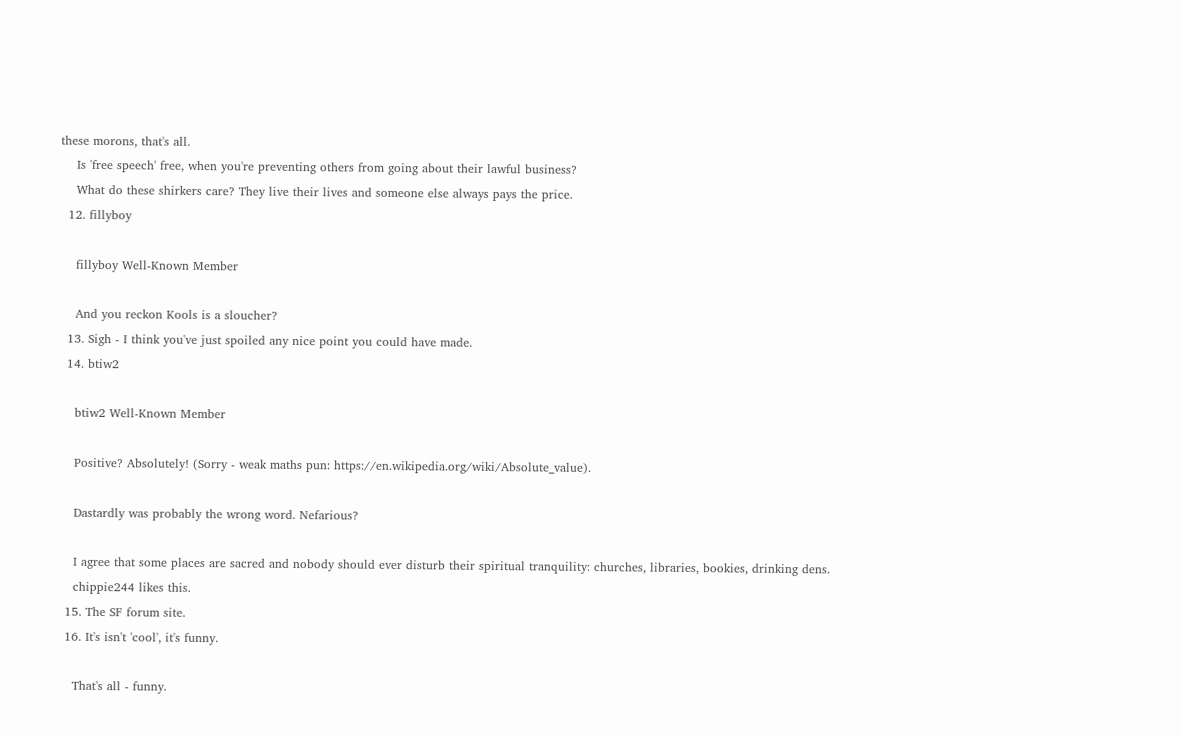these morons, that's all.
    Is 'free speech' free, when you're preventing others from going about their lawful business?
    What do these shirkers care? They live their lives and someone else always pays the price.
  12. fillyboy

    fillyboy Well-Known Member

    And you reckon Kools is a sloucher?
  13. Sigh - I think you've just spoiled any nice point you could have made.
  14. btiw2

    btiw2 Well-Known Member

    Positive? Absolutely! (Sorry - weak maths pun: https://en.wikipedia.org/wiki/Absolute_value).

    Dastardly was probably the wrong word. Nefarious?

    I agree that some places are sacred and nobody should ever disturb their spiritual tranquility: churches, libraries, bookies, drinking dens.
    chippie244 likes this.
  15. The SF forum site.
  16. It's isn't 'cool', it's funny.

    That's all - funny.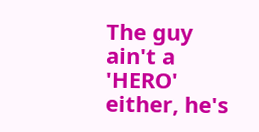The guy ain't a 'HERO' either, he's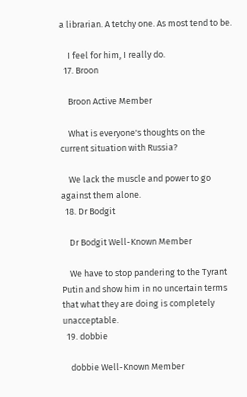a librarian. A tetchy one. As most tend to be.

    I feel for him, I really do.
  17. Broon

    Broon Active Member

    What is everyone's thoughts on the current situation with Russia?

    We lack the muscle and power to go against them alone.
  18. Dr Bodgit

    Dr Bodgit Well-Known Member

    We have to stop pandering to the Tyrant Putin and show him in no uncertain terms that what they are doing is completely unacceptable.
  19. dobbie

    dobbie Well-Known Member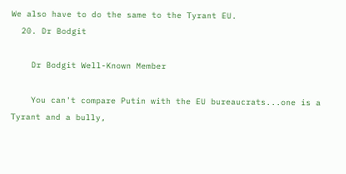We also have to do the same to the Tyrant EU.
  20. Dr Bodgit

    Dr Bodgit Well-Known Member

    You can't compare Putin with the EU bureaucrats...one is a Tyrant and a bully,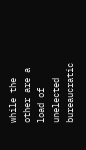while the other are a load of unelected bureaucratic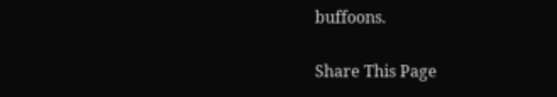buffoons.

Share This Page